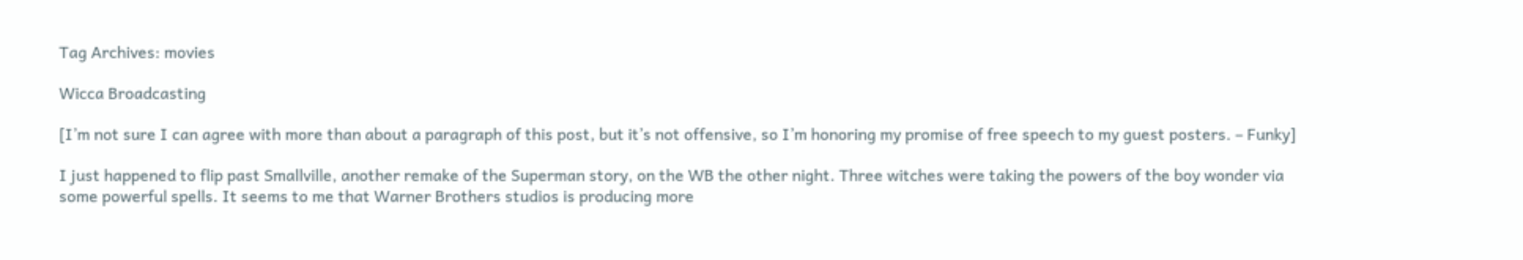Tag Archives: movies

Wicca Broadcasting

[I’m not sure I can agree with more than about a paragraph of this post, but it’s not offensive, so I’m honoring my promise of free speech to my guest posters. – Funky]

I just happened to flip past Smallville, another remake of the Superman story, on the WB the other night. Three witches were taking the powers of the boy wonder via some powerful spells. It seems to me that Warner Brothers studios is producing more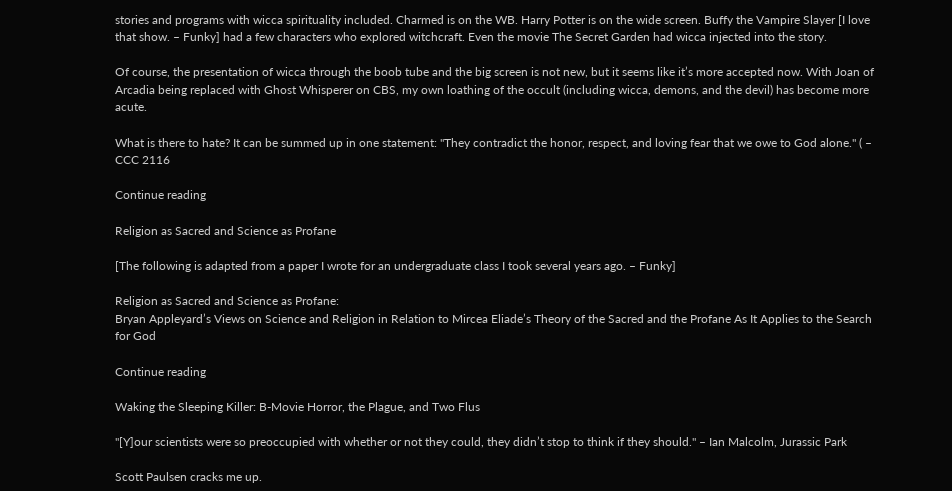stories and programs with wicca spirituality included. Charmed is on the WB. Harry Potter is on the wide screen. Buffy the Vampire Slayer [I love that show. – Funky] had a few characters who explored witchcraft. Even the movie The Secret Garden had wicca injected into the story.

Of course, the presentation of wicca through the boob tube and the big screen is not new, but it seems like it’s more accepted now. With Joan of Arcadia being replaced with Ghost Whisperer on CBS, my own loathing of the occult (including wicca, demons, and the devil) has become more acute.

What is there to hate? It can be summed up in one statement: "They contradict the honor, respect, and loving fear that we owe to God alone." ( – CCC 2116

Continue reading

Religion as Sacred and Science as Profane

[The following is adapted from a paper I wrote for an undergraduate class I took several years ago. – Funky]

Religion as Sacred and Science as Profane:
Bryan Appleyard’s Views on Science and Religion in Relation to Mircea Eliade’s Theory of the Sacred and the Profane As It Applies to the Search for God

Continue reading

Waking the Sleeping Killer: B-Movie Horror, the Plague, and Two Flus

"[Y]our scientists were so preoccupied with whether or not they could, they didn’t stop to think if they should." – Ian Malcolm, Jurassic Park

Scott Paulsen cracks me up.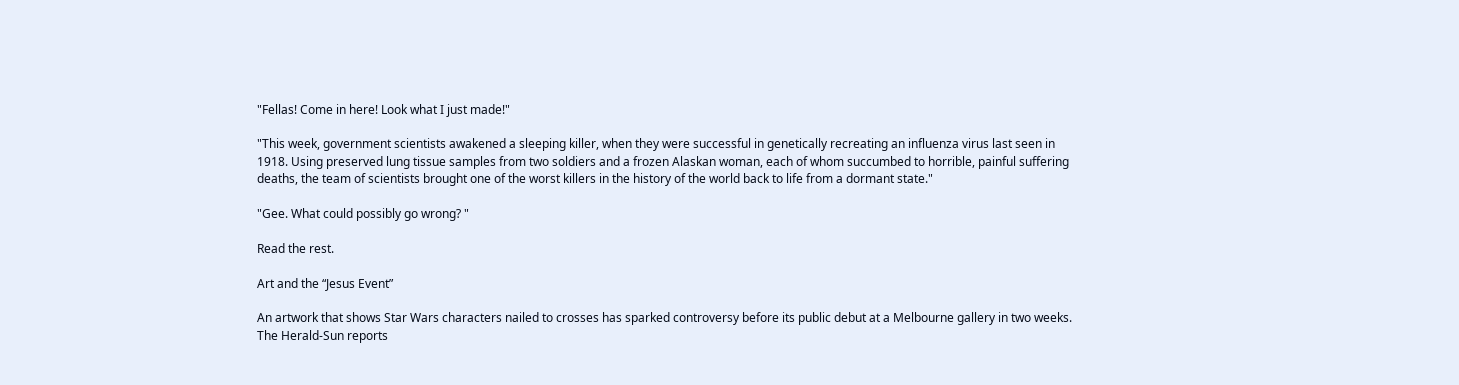"Fellas! Come in here! Look what I just made!"

"This week, government scientists awakened a sleeping killer, when they were successful in genetically recreating an influenza virus last seen in 1918. Using preserved lung tissue samples from two soldiers and a frozen Alaskan woman, each of whom succumbed to horrible, painful suffering deaths, the team of scientists brought one of the worst killers in the history of the world back to life from a dormant state."

"Gee. What could possibly go wrong? "

Read the rest.

Art and the “Jesus Event”

An artwork that shows Star Wars characters nailed to crosses has sparked controversy before its public debut at a Melbourne gallery in two weeks. The Herald-Sun reports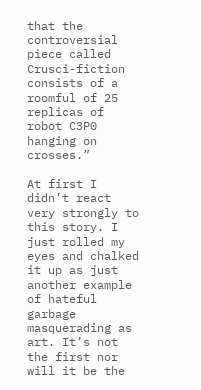that the controversial piece called Crusci-fiction consists of a roomful of 25 replicas of robot C3P0 hanging on crosses.”

At first I didn’t react very strongly to this story. I just rolled my eyes and chalked it up as just another example of hateful garbage masquerading as art. It’s not the first nor will it be the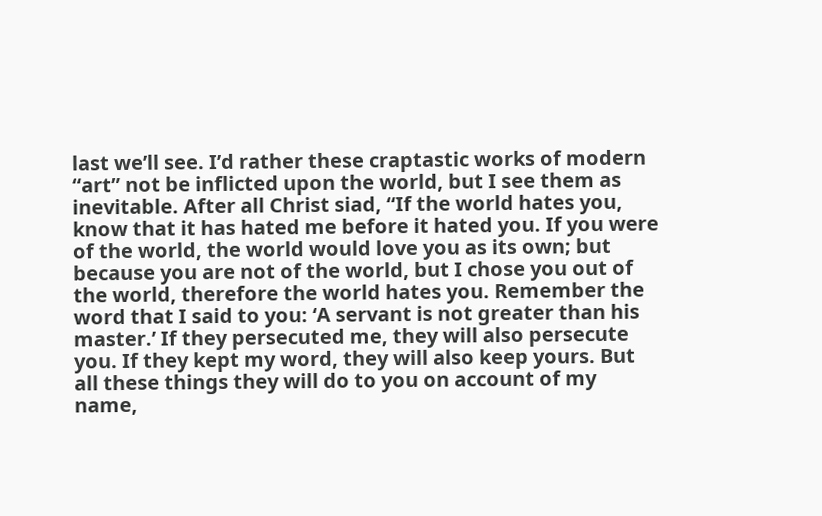last we’ll see. I’d rather these craptastic works of modern “art” not be inflicted upon the world, but I see them as inevitable. After all Christ siad, “If the world hates you, know that it has hated me before it hated you. If you were of the world, the world would love you as its own; but because you are not of the world, but I chose you out of the world, therefore the world hates you. Remember the word that I said to you: ‘A servant is not greater than his master.’ If they persecuted me, they will also persecute you. If they kept my word, they will also keep yours. But all these things they will do to you on account of my name,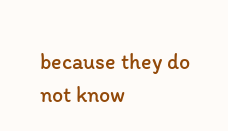because they do not know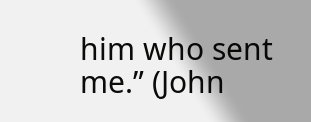him who sent me.” (John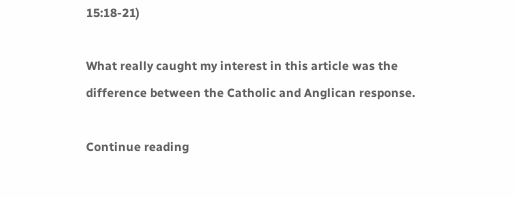15:18-21)

What really caught my interest in this article was the difference between the Catholic and Anglican response.

Continue reading